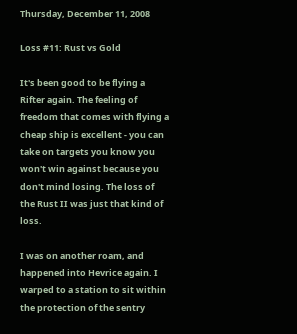Thursday, December 11, 2008

Loss #11: Rust vs Gold

It's been good to be flying a Rifter again. The feeling of freedom that comes with flying a cheap ship is excellent - you can take on targets you know you won't win against because you don't mind losing. The loss of the Rust II was just that kind of loss.

I was on another roam, and happened into Hevrice again. I warped to a station to sit within the protection of the sentry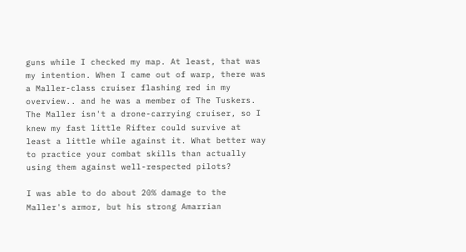guns while I checked my map. At least, that was my intention. When I came out of warp, there was a Maller-class cruiser flashing red in my overview.. and he was a member of The Tuskers. The Maller isn't a drone-carrying cruiser, so I knew my fast little Rifter could survive at least a little while against it. What better way to practice your combat skills than actually using them against well-respected pilots?

I was able to do about 20% damage to the Maller's armor, but his strong Amarrian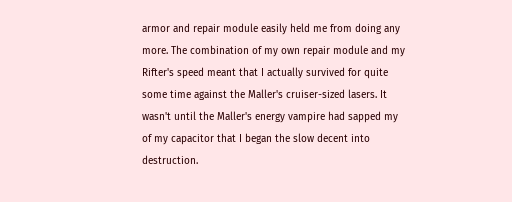armor and repair module easily held me from doing any more. The combination of my own repair module and my Rifter's speed meant that I actually survived for quite some time against the Maller's cruiser-sized lasers. It wasn't until the Maller's energy vampire had sapped my of my capacitor that I began the slow decent into destruction.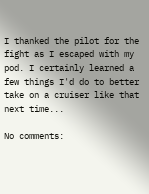I thanked the pilot for the fight as I escaped with my pod. I certainly learned a few things I'd do to better take on a cruiser like that next time...

No comments: